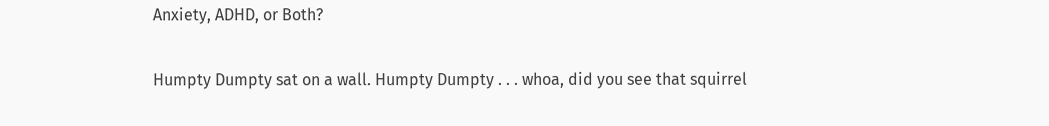Anxiety, ADHD, or Both?

Humpty Dumpty sat on a wall. Humpty Dumpty . . . whoa, did you see that squirrel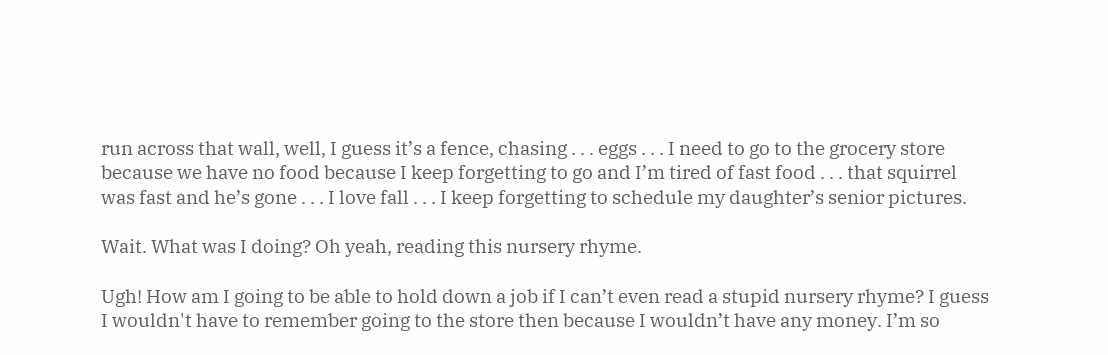run across that wall, well, I guess it’s a fence, chasing . . . eggs . . . I need to go to the grocery store because we have no food because I keep forgetting to go and I’m tired of fast food . . . that squirrel was fast and he’s gone . . . I love fall . . . I keep forgetting to schedule my daughter’s senior pictures.

Wait. What was I doing? Oh yeah, reading this nursery rhyme.

Ugh! How am I going to be able to hold down a job if I can’t even read a stupid nursery rhyme? I guess I wouldn't have to remember going to the store then because I wouldn’t have any money. I’m so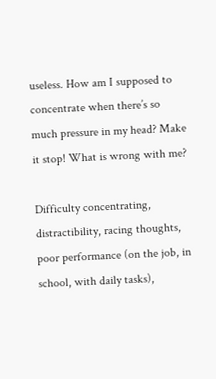useless. How am I supposed to concentrate when there’s so much pressure in my head? Make it stop! What is wrong with me?

Difficulty concentrating, distractibility, racing thoughts, poor performance (on the job, in school, with daily tasks),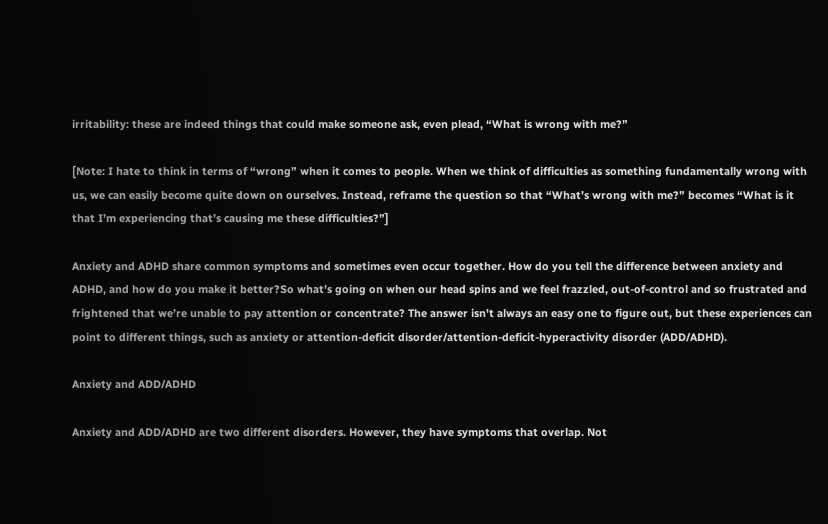irritability: these are indeed things that could make someone ask, even plead, “What is wrong with me?”

[Note: I hate to think in terms of “wrong” when it comes to people. When we think of difficulties as something fundamentally wrong with us, we can easily become quite down on ourselves. Instead, reframe the question so that “What’s wrong with me?” becomes “What is it that I’m experiencing that’s causing me these difficulties?”]

Anxiety and ADHD share common symptoms and sometimes even occur together. How do you tell the difference between anxiety and ADHD, and how do you make it better?So what’s going on when our head spins and we feel frazzled, out-of-control and so frustrated and frightened that we’re unable to pay attention or concentrate? The answer isn't always an easy one to figure out, but these experiences can point to different things, such as anxiety or attention-deficit disorder/attention-deficit-hyperactivity disorder (ADD/ADHD).

Anxiety and ADD/ADHD

Anxiety and ADD/ADHD are two different disorders. However, they have symptoms that overlap. Not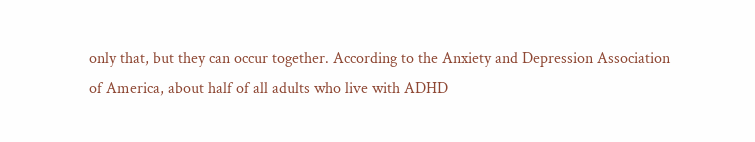only that, but they can occur together. According to the Anxiety and Depression Association of America, about half of all adults who live with ADHD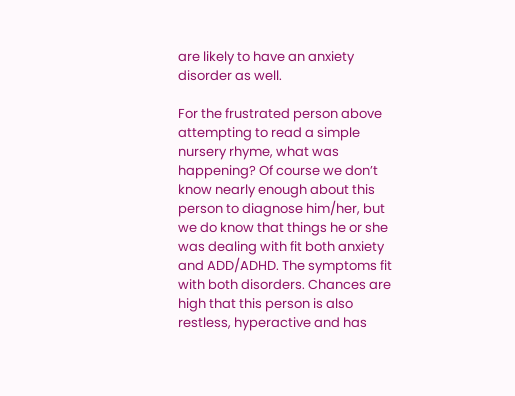are likely to have an anxiety disorder as well.

For the frustrated person above attempting to read a simple nursery rhyme, what was happening? Of course we don’t know nearly enough about this person to diagnose him/her, but we do know that things he or she was dealing with fit both anxiety and ADD/ADHD. The symptoms fit with both disorders. Chances are high that this person is also restless, hyperactive and has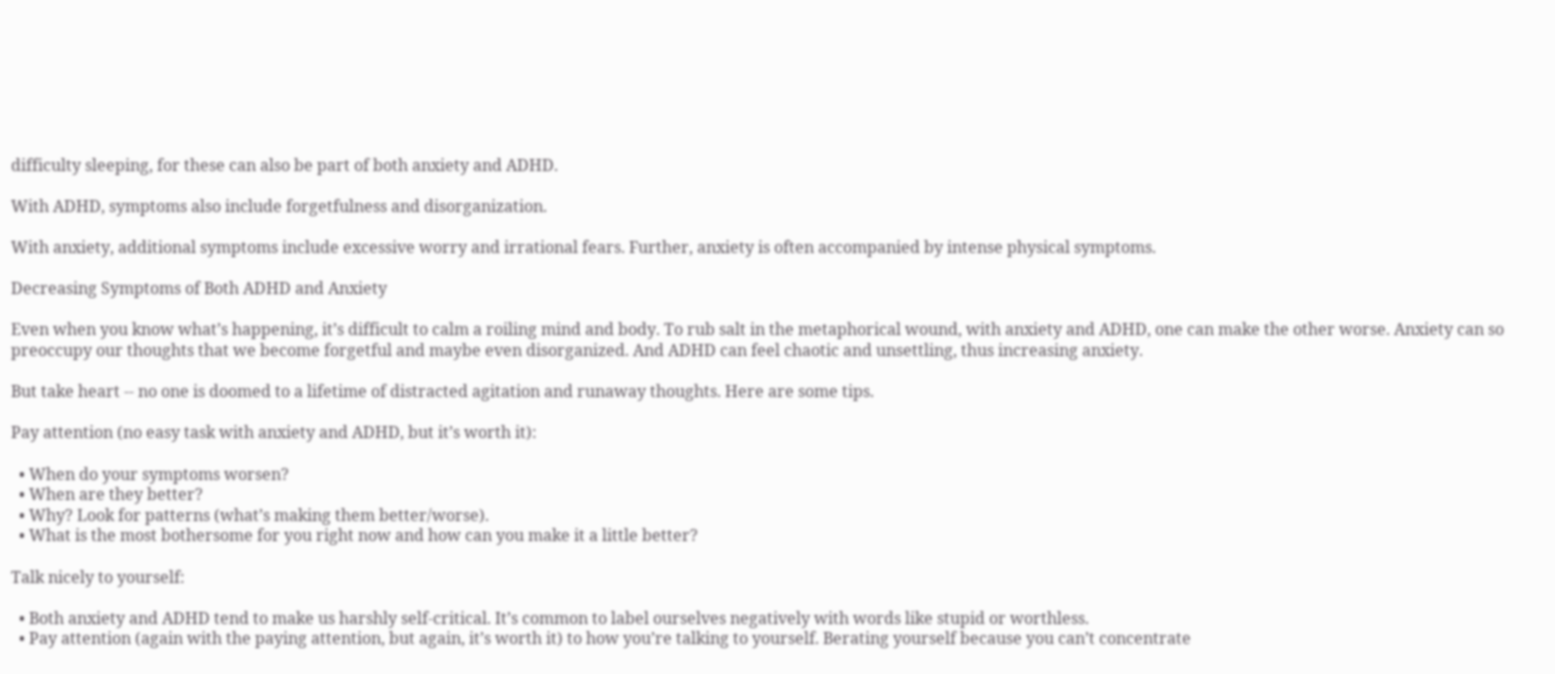difficulty sleeping, for these can also be part of both anxiety and ADHD.

With ADHD, symptoms also include forgetfulness and disorganization.

With anxiety, additional symptoms include excessive worry and irrational fears. Further, anxiety is often accompanied by intense physical symptoms.

Decreasing Symptoms of Both ADHD and Anxiety

Even when you know what’s happening, it’s difficult to calm a roiling mind and body. To rub salt in the metaphorical wound, with anxiety and ADHD, one can make the other worse. Anxiety can so preoccupy our thoughts that we become forgetful and maybe even disorganized. And ADHD can feel chaotic and unsettling, thus increasing anxiety.

But take heart -- no one is doomed to a lifetime of distracted agitation and runaway thoughts. Here are some tips.

Pay attention (no easy task with anxiety and ADHD, but it’s worth it):

  • When do your symptoms worsen?
  • When are they better?
  • Why? Look for patterns (what’s making them better/worse).
  • What is the most bothersome for you right now and how can you make it a little better?

Talk nicely to yourself:

  • Both anxiety and ADHD tend to make us harshly self-critical. It’s common to label ourselves negatively with words like stupid or worthless.
  • Pay attention (again with the paying attention, but again, it’s worth it) to how you’re talking to yourself. Berating yourself because you can’t concentrate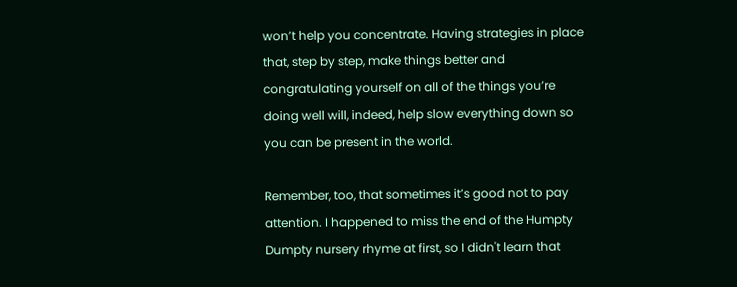won’t help you concentrate. Having strategies in place that, step by step, make things better and congratulating yourself on all of the things you’re doing well will, indeed, help slow everything down so you can be present in the world.

Remember, too, that sometimes it’s good not to pay attention. I happened to miss the end of the Humpty Dumpty nursery rhyme at first, so I didn't learn that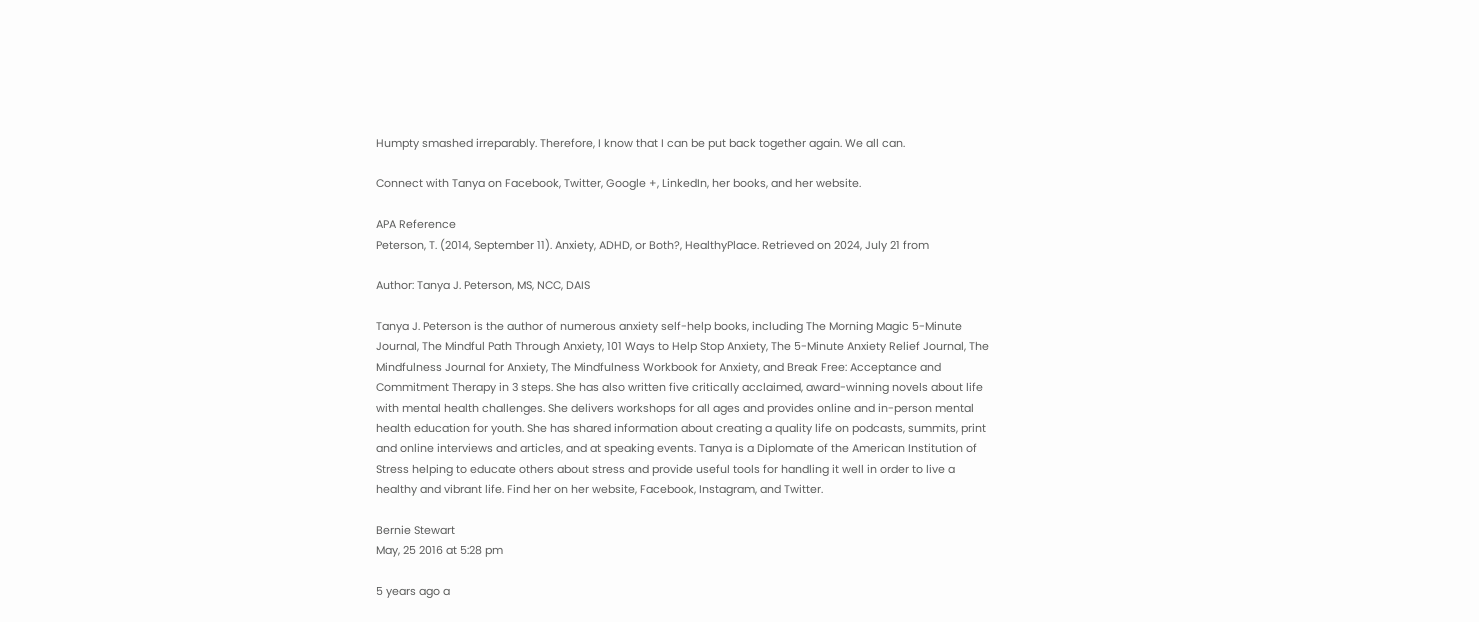Humpty smashed irreparably. Therefore, I know that I can be put back together again. We all can.

Connect with Tanya on Facebook, Twitter, Google +, LinkedIn, her books, and her website.

APA Reference
Peterson, T. (2014, September 11). Anxiety, ADHD, or Both?, HealthyPlace. Retrieved on 2024, July 21 from

Author: Tanya J. Peterson, MS, NCC, DAIS

Tanya J. Peterson is the author of numerous anxiety self-help books, including The Morning Magic 5-Minute Journal, The Mindful Path Through Anxiety, 101 Ways to Help Stop Anxiety, The 5-Minute Anxiety Relief Journal, The Mindfulness Journal for Anxiety, The Mindfulness Workbook for Anxiety, and Break Free: Acceptance and Commitment Therapy in 3 steps. She has also written five critically acclaimed, award-winning novels about life with mental health challenges. She delivers workshops for all ages and provides online and in-person mental health education for youth. She has shared information about creating a quality life on podcasts, summits, print and online interviews and articles, and at speaking events. Tanya is a Diplomate of the American Institution of Stress helping to educate others about stress and provide useful tools for handling it well in order to live a healthy and vibrant life. Find her on her website, Facebook, Instagram, and Twitter.

Bernie Stewart
May, 25 2016 at 5:28 pm

5 years ago a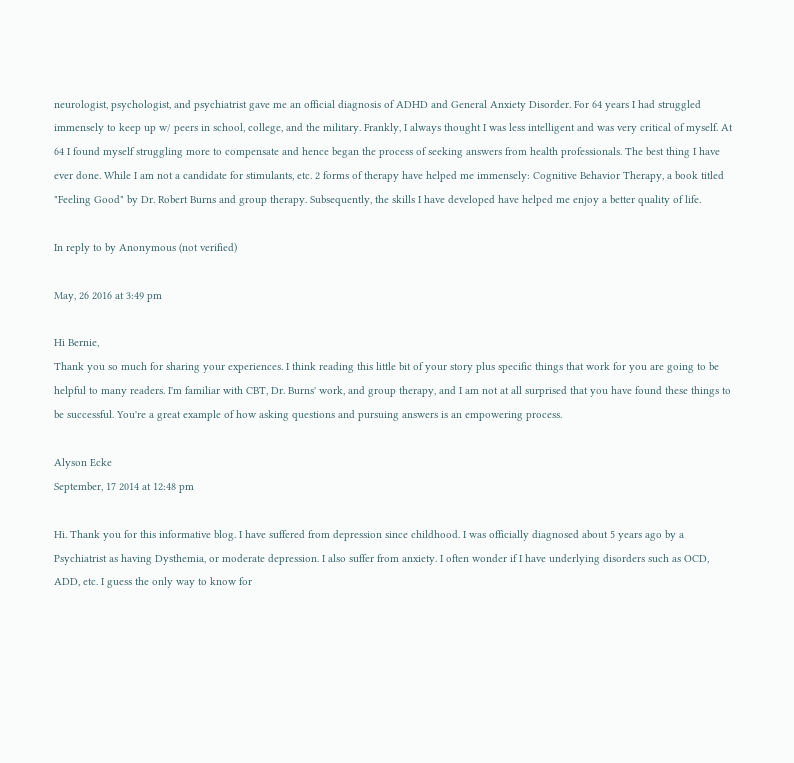neurologist, psychologist, and psychiatrist gave me an official diagnosis of ADHD and General Anxiety Disorder. For 64 years I had struggled immensely to keep up w/ peers in school, college, and the military. Frankly, I always thought I was less intelligent and was very critical of myself. At 64 I found myself struggling more to compensate and hence began the process of seeking answers from health professionals. The best thing I have ever done. While I am not a candidate for stimulants, etc. 2 forms of therapy have helped me immensely: Cognitive Behavior Therapy, a book titled "Feeling Good" by Dr. Robert Burns and group therapy. Subsequently, the skills I have developed have helped me enjoy a better quality of life.

In reply to by Anonymous (not verified)

May, 26 2016 at 3:49 pm

Hi Bernie,
Thank you so much for sharing your experiences. I think reading this little bit of your story plus specific things that work for you are going to be helpful to many readers. I'm familiar with CBT, Dr. Burns' work, and group therapy, and I am not at all surprised that you have found these things to be successful. You're a great example of how asking questions and pursuing answers is an empowering process.

Alyson Ecke
September, 17 2014 at 12:48 pm

Hi. Thank you for this informative blog. I have suffered from depression since childhood. I was officially diagnosed about 5 years ago by a Psychiatrist as having Dysthemia, or moderate depression. I also suffer from anxiety. I often wonder if I have underlying disorders such as OCD, ADD, etc. I guess the only way to know for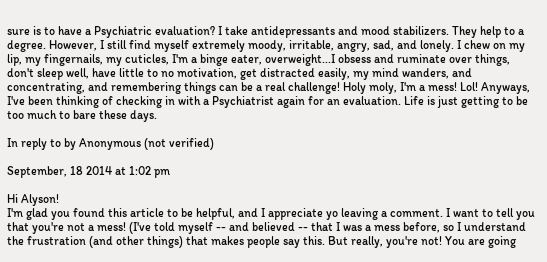sure is to have a Psychiatric evaluation? I take antidepressants and mood stabilizers. They help to a degree. However, I still find myself extremely moody, irritable, angry, sad, and lonely. I chew on my lip, my fingernails, my cuticles, I'm a binge eater, overweight...I obsess and ruminate over things, don't sleep well, have little to no motivation, get distracted easily, my mind wanders, and concentrating, and remembering things can be a real challenge! Holy moly, I'm a mess! Lol! Anyways, I've been thinking of checking in with a Psychiatrist again for an evaluation. Life is just getting to be too much to bare these days.

In reply to by Anonymous (not verified)

September, 18 2014 at 1:02 pm

Hi Alyson!
I'm glad you found this article to be helpful, and I appreciate yo leaving a comment. I want to tell you that you're not a mess! (I've told myself -- and believed -- that I was a mess before, so I understand the frustration (and other things) that makes people say this. But really, you're not! You are going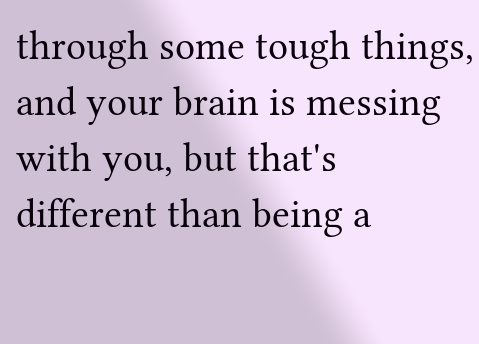through some tough things, and your brain is messing with you, but that's different than being a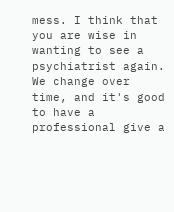mess. I think that you are wise in wanting to see a psychiatrist again. We change over time, and it's good to have a professional give a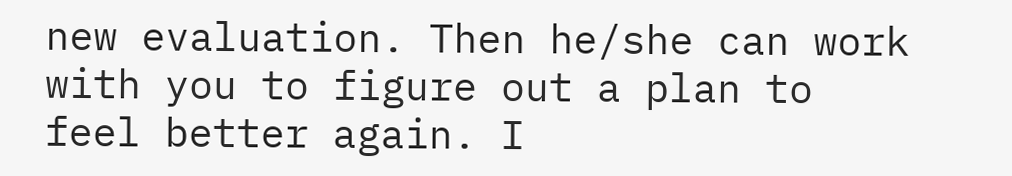new evaluation. Then he/she can work with you to figure out a plan to feel better again. I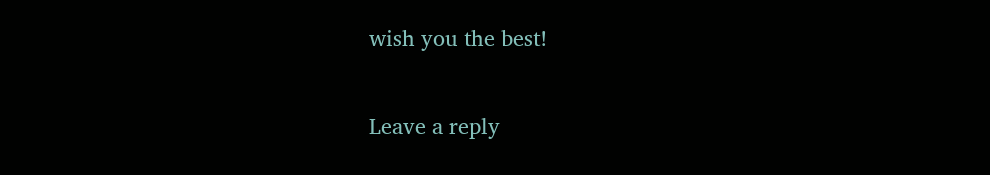wish you the best!

Leave a reply